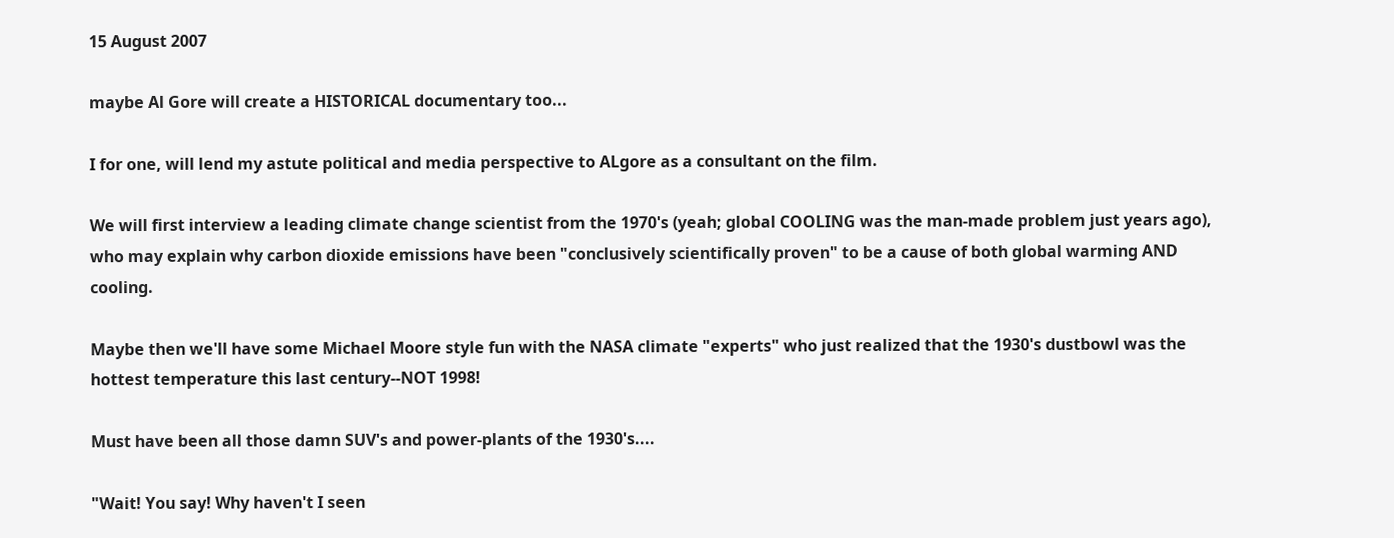15 August 2007

maybe Al Gore will create a HISTORICAL documentary too...

I for one, will lend my astute political and media perspective to ALgore as a consultant on the film.

We will first interview a leading climate change scientist from the 1970's (yeah; global COOLING was the man-made problem just years ago), who may explain why carbon dioxide emissions have been "conclusively scientifically proven" to be a cause of both global warming AND cooling.

Maybe then we'll have some Michael Moore style fun with the NASA climate "experts" who just realized that the 1930's dustbowl was the hottest temperature this last century--NOT 1998!

Must have been all those damn SUV's and power-plants of the 1930's....

"Wait! You say! Why haven't I seen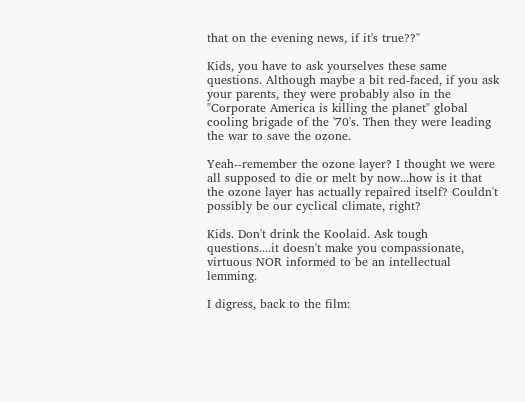that on the evening news, if it's true??"

Kids, you have to ask yourselves these same questions. Although maybe a bit red-faced, if you ask your parents, they were probably also in the "Corporate America is killing the planet" global cooling brigade of the '70's. Then they were leading the war to save the ozone.

Yeah--remember the ozone layer? I thought we were all supposed to die or melt by now...how is it that the ozone layer has actually repaired itself? Couldn't possibly be our cyclical climate, right?

Kids. Don't drink the Koolaid. Ask tough questions....it doesn't make you compassionate, virtuous NOR informed to be an intellectual lemming.

I digress, back to the film: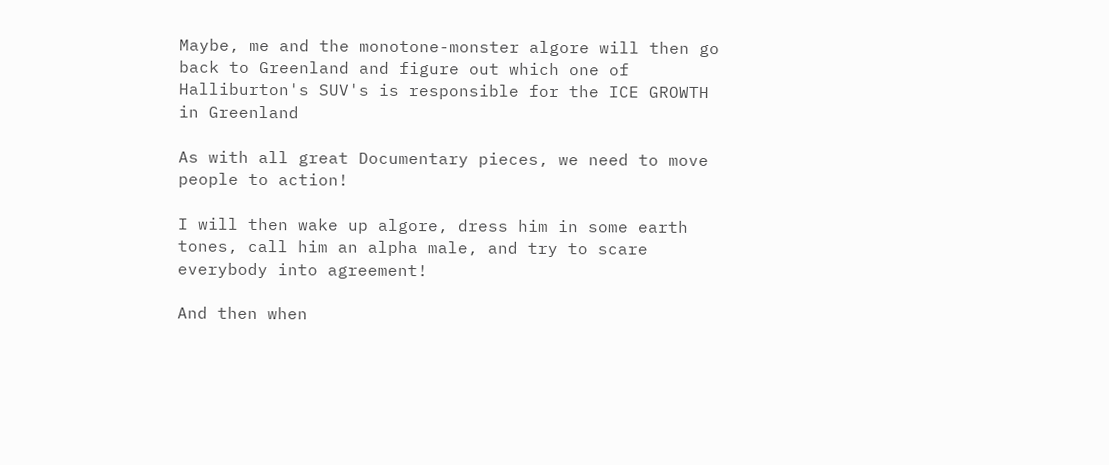Maybe, me and the monotone-monster algore will then go back to Greenland and figure out which one of Halliburton's SUV's is responsible for the ICE GROWTH in Greenland

As with all great Documentary pieces, we need to move people to action!

I will then wake up algore, dress him in some earth tones, call him an alpha male, and try to scare everybody into agreement!

And then when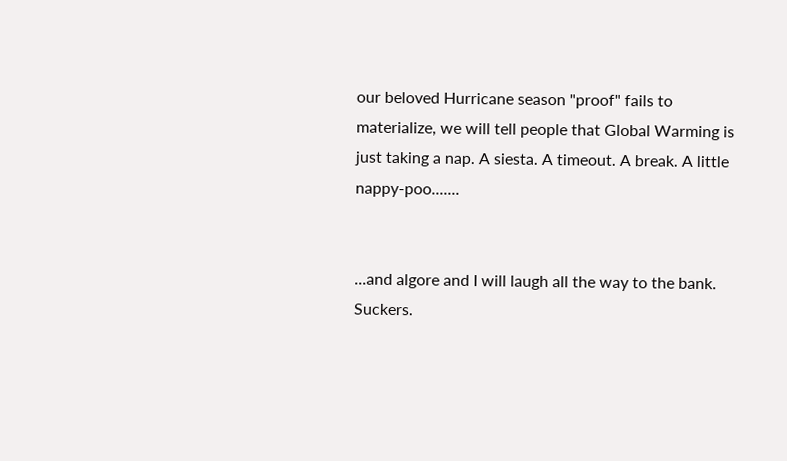our beloved Hurricane season "proof" fails to materialize, we will tell people that Global Warming is just taking a nap. A siesta. A timeout. A break. A little nappy-poo.......


...and algore and I will laugh all the way to the bank. Suckers.